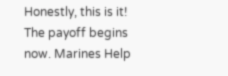Honestly, this is it! The payoff begins now. Marines Help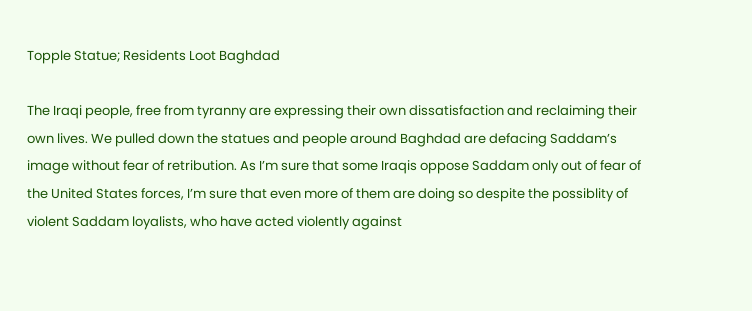Topple Statue; Residents Loot Baghdad

The Iraqi people, free from tyranny are expressing their own dissatisfaction and reclaiming their own lives. We pulled down the statues and people around Baghdad are defacing Saddam’s image without fear of retribution. As I’m sure that some Iraqis oppose Saddam only out of fear of the United States forces, I’m sure that even more of them are doing so despite the possiblity of violent Saddam loyalists, who have acted violently against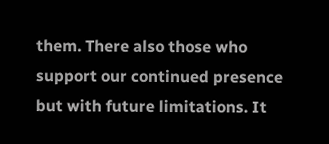them. There also those who support our continued presence but with future limitations. It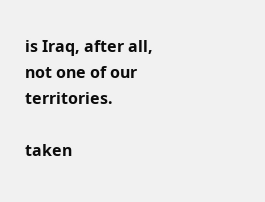is Iraq, after all, not one of our territories.

taken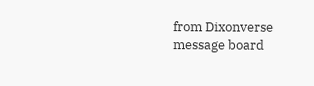from Dixonverse message board